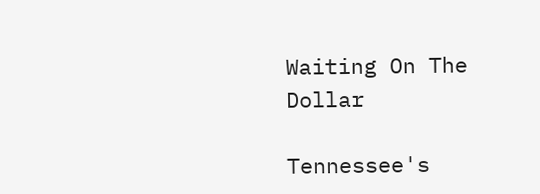Waiting On The Dollar

Tennessee's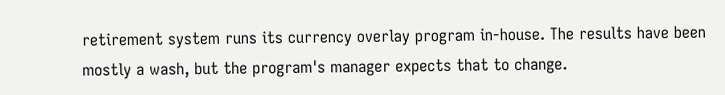retirement system runs its currency overlay program in-house. The results have been mostly a wash, but the program's manager expects that to change.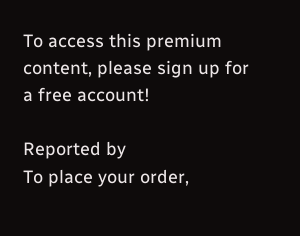To access this premium content, please sign up for a free account!

Reported by
To place your order,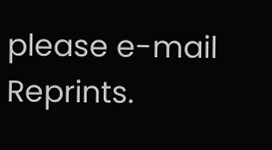please e-mail Reprints.